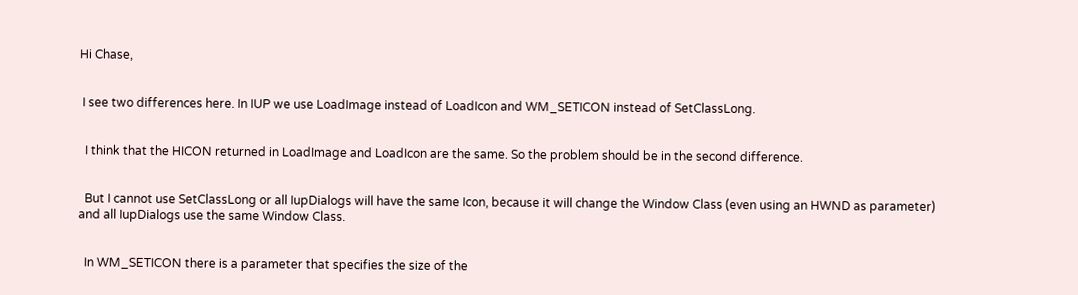Hi Chase,


 I see two differences here. In IUP we use LoadImage instead of LoadIcon and WM_SETICON instead of SetClassLong.


  I think that the HICON returned in LoadImage and LoadIcon are the same. So the problem should be in the second difference.


  But I cannot use SetClassLong or all IupDialogs will have the same Icon, because it will change the Window Class (even using an HWND as parameter) and all IupDialogs use the same Window Class.


  In WM_SETICON there is a parameter that specifies the size of the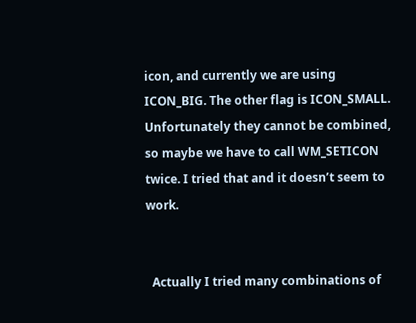icon, and currently we are using ICON_BIG. The other flag is ICON_SMALL. Unfortunately they cannot be combined, so maybe we have to call WM_SETICON twice. I tried that and it doesn’t seem to work.


  Actually I tried many combinations of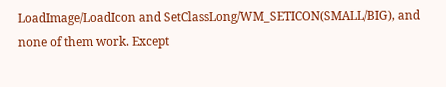LoadImage/LoadIcon and SetClassLong/WM_SETICON(SMALL/BIG), and none of them work. Except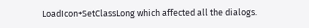LoadIcon+SetClassLong which affected all the dialogs.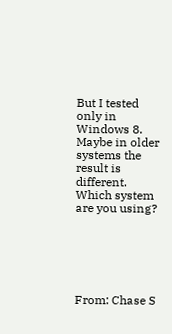But I tested only in Windows 8. Maybe in older systems the result is different. Which system are you using?






From: Chase S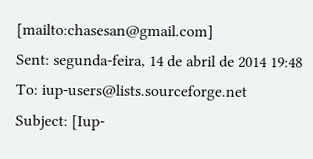[mailto:chasesan@gmail.com]
Sent: segunda-feira, 14 de abril de 2014 19:48
To: iup-users@lists.sourceforge.net
Subject: [Iup-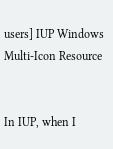users] IUP Windows Multi-Icon Resource


In IUP, when I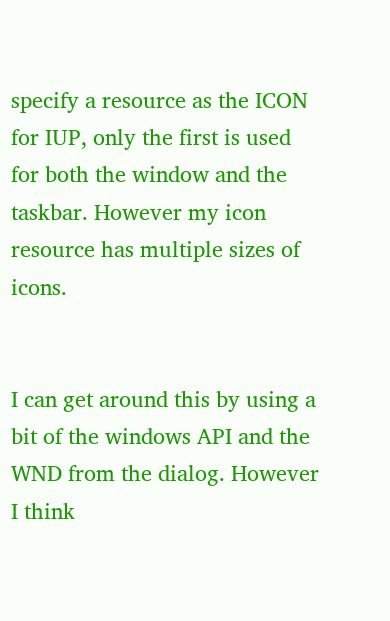specify a resource as the ICON for IUP, only the first is used for both the window and the taskbar. However my icon resource has multiple sizes of icons.


I can get around this by using a bit of the windows API and the WND from the dialog. However I think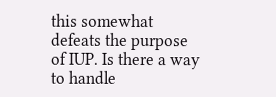this somewhat defeats the purpose of IUP. Is there a way to handle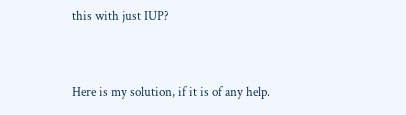this with just IUP?


Here is my solution, if it is of any help.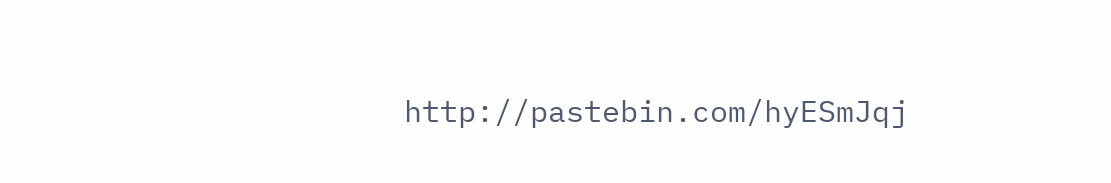http://pastebin.com/hyESmJqj